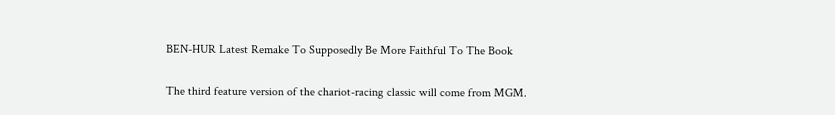BEN-HUR Latest Remake To Supposedly Be More Faithful To The Book

The third feature version of the chariot-racing classic will come from MGM.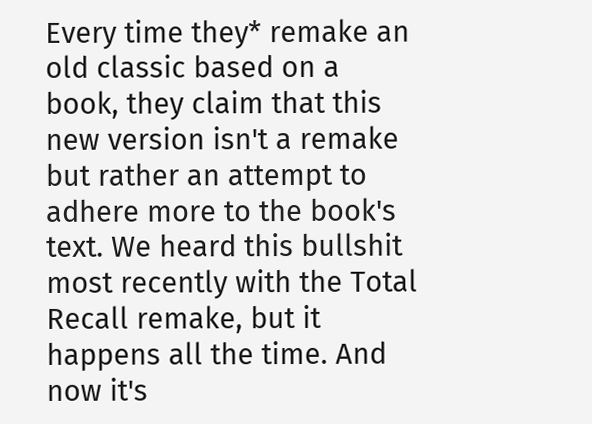Every time they* remake an old classic based on a book, they claim that this new version isn't a remake but rather an attempt to adhere more to the book's text. We heard this bullshit most recently with the Total Recall remake, but it happens all the time. And now it's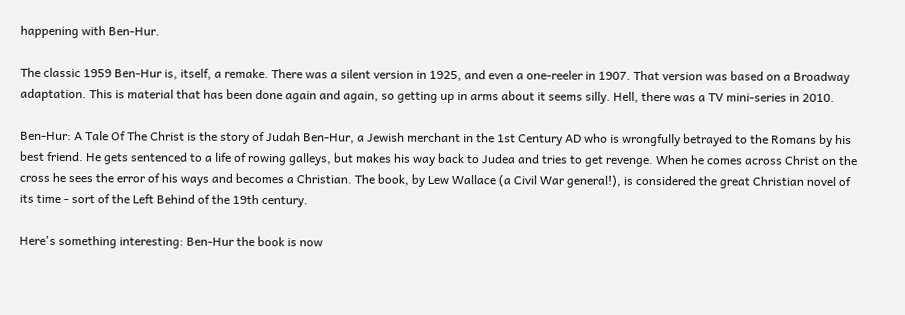happening with Ben-Hur.

The classic 1959 Ben-Hur is, itself, a remake. There was a silent version in 1925, and even a one-reeler in 1907. That version was based on a Broadway adaptation. This is material that has been done again and again, so getting up in arms about it seems silly. Hell, there was a TV mini-series in 2010.

Ben-Hur: A Tale Of The Christ is the story of Judah Ben-Hur, a Jewish merchant in the 1st Century AD who is wrongfully betrayed to the Romans by his best friend. He gets sentenced to a life of rowing galleys, but makes his way back to Judea and tries to get revenge. When he comes across Christ on the cross he sees the error of his ways and becomes a Christian. The book, by Lew Wallace (a Civil War general!), is considered the great Christian novel of its time - sort of the Left Behind of the 19th century.

Here's something interesting: Ben-Hur the book is now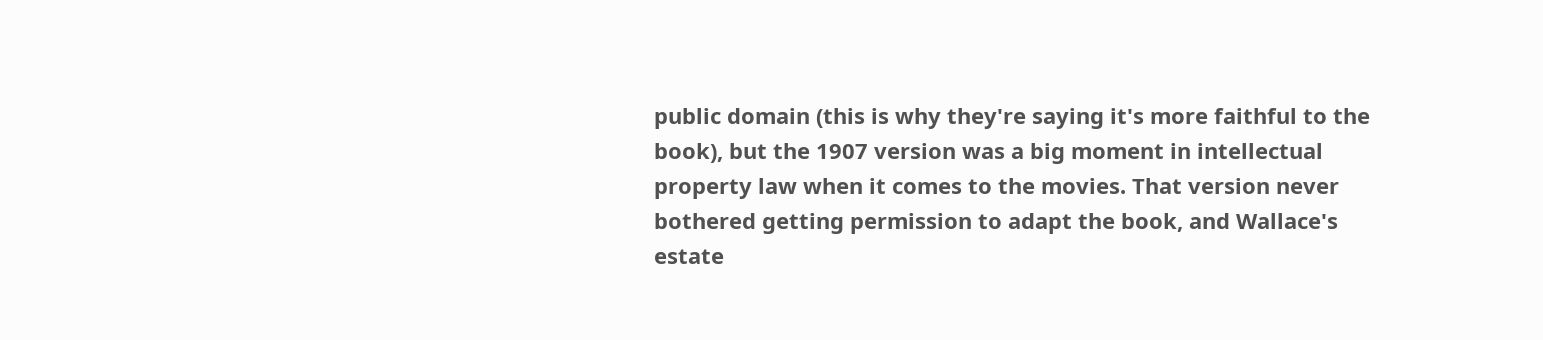public domain (this is why they're saying it's more faithful to the book), but the 1907 version was a big moment in intellectual property law when it comes to the movies. That version never bothered getting permission to adapt the book, and Wallace's estate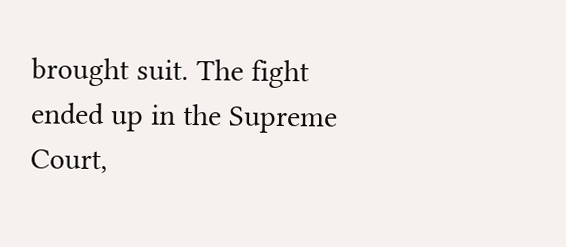brought suit. The fight ended up in the Supreme Court,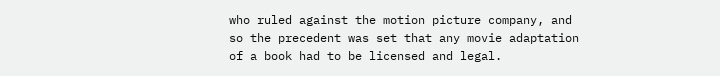who ruled against the motion picture company, and so the precedent was set that any movie adaptation of a book had to be licensed and legal.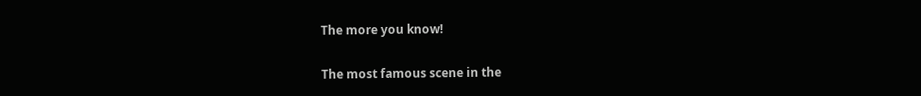The more you know!

The most famous scene in the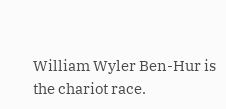William Wyler Ben-Hur is the chariot race.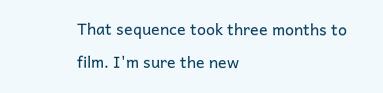That sequence took three months to film. I'm sure the new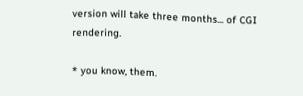version will take three months... of CGI rendering.

* you know, them.